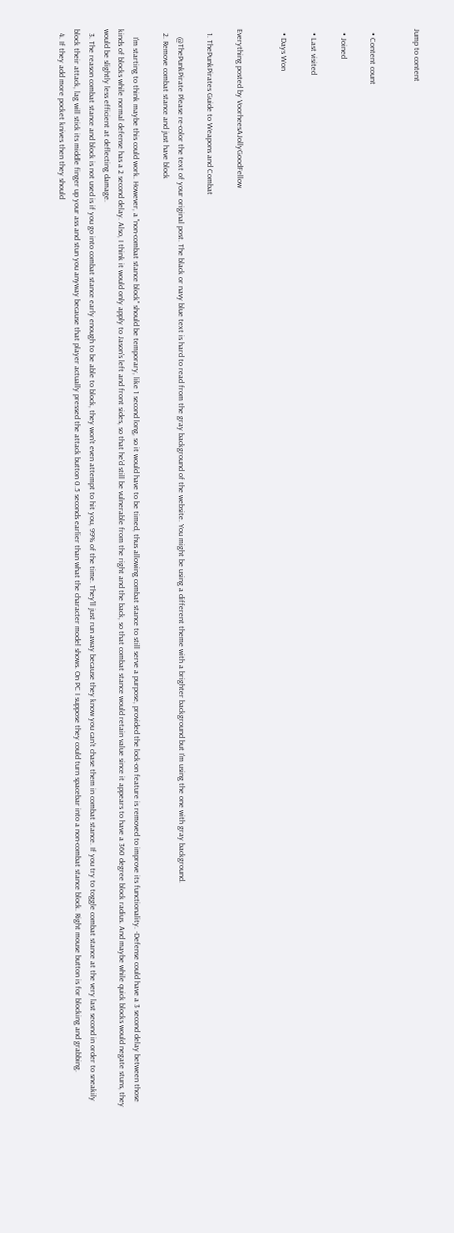Jump to content


  • Content count

  • Joined

  • Last visited

  • Days Won


Everything posted by VoorheesAJollyGoodFellow

  1. ThePunkPirates Guide to Weapons and Combat

    @ThePunkPirate Please re-color the text of your original post. The black or navy blue text is hard to read from the gray background of the website. You might be using a different theme with a brighter background but I'm using the one with gray background.
  2. Remove combat stance and just have block

    I'm starting to think maybe this could work. However, a "non-combat stance block" should be temporary, like 1 second long, so it would have to be timed, thus allowing combat stance to still serve a purpose, provided the lock-on feature is removed to improve its functionality. -Defense could have a 3 second delay between those kinds of blocks while normal defense has a 2 second delay. Also, I think it would only apply to Jason's left and front sides, so that he'd still be vulnerable from the right and the back, so that combat stance would retain value since it appears to have a 360 degree block radius. And maybe while quick blocks would negate stuns, they would be slightly less efficient at deflecting damage.
  3. The reason combat stance and block is not used is if you go into combat stance early enough to be able to block, they won't even attempt to hit you, 99% of the time. They'll just run away because they know you can't chase them in combat stance. If you try to toggle combat stance at the very last second in order to sneakily block their attack, lag will stick its middle finger up your ass and stun you anyway because that player actually pressed the attack button 0.5 seconds earlier than what the character model shows. On PC I suppose they could turn spacebar into a non-combat stance block. Right mouse button is for blocking and grabbing.
  4. If they add more pocket knives then they should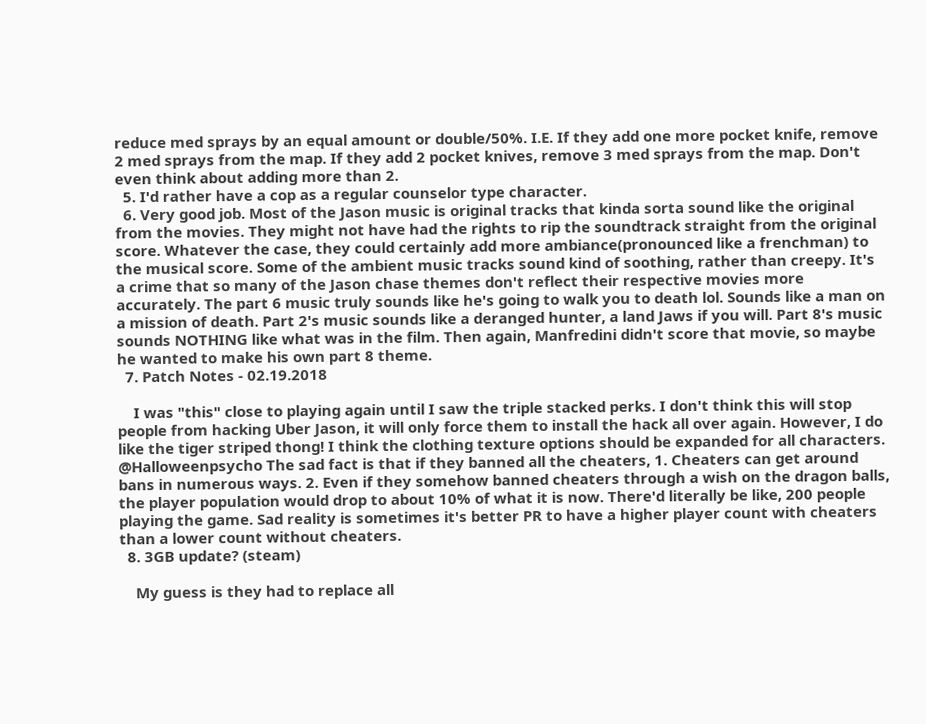reduce med sprays by an equal amount or double/50%. I.E. If they add one more pocket knife, remove 2 med sprays from the map. If they add 2 pocket knives, remove 3 med sprays from the map. Don't even think about adding more than 2.
  5. I'd rather have a cop as a regular counselor type character.
  6. Very good job. Most of the Jason music is original tracks that kinda sorta sound like the original from the movies. They might not have had the rights to rip the soundtrack straight from the original score. Whatever the case, they could certainly add more ambiance(pronounced like a frenchman) to the musical score. Some of the ambient music tracks sound kind of soothing, rather than creepy. It's a crime that so many of the Jason chase themes don't reflect their respective movies more accurately. The part 6 music truly sounds like he's going to walk you to death lol. Sounds like a man on a mission of death. Part 2's music sounds like a deranged hunter, a land Jaws if you will. Part 8's music sounds NOTHING like what was in the film. Then again, Manfredini didn't score that movie, so maybe he wanted to make his own part 8 theme.
  7. Patch Notes - 02.19.2018

    I was "this" close to playing again until I saw the triple stacked perks. I don't think this will stop people from hacking Uber Jason, it will only force them to install the hack all over again. However, I do like the tiger striped thong! I think the clothing texture options should be expanded for all characters. @Halloweenpsycho The sad fact is that if they banned all the cheaters, 1. Cheaters can get around bans in numerous ways. 2. Even if they somehow banned cheaters through a wish on the dragon balls, the player population would drop to about 10% of what it is now. There'd literally be like, 200 people playing the game. Sad reality is sometimes it's better PR to have a higher player count with cheaters than a lower count without cheaters.
  8. 3GB update? (steam)

    My guess is they had to replace all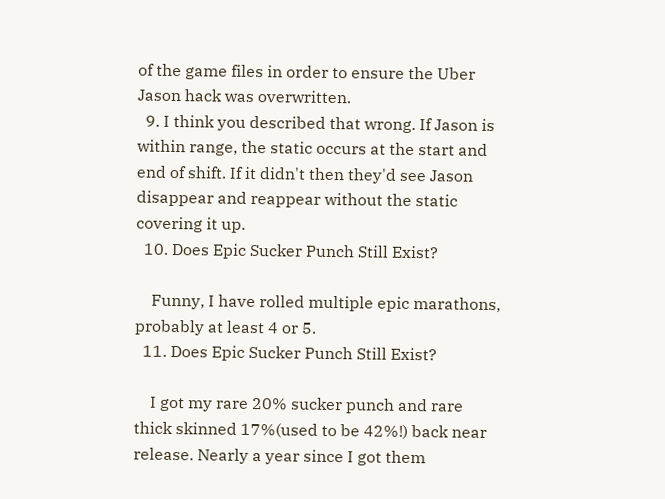of the game files in order to ensure the Uber Jason hack was overwritten.
  9. I think you described that wrong. If Jason is within range, the static occurs at the start and end of shift. If it didn't then they'd see Jason disappear and reappear without the static covering it up.
  10. Does Epic Sucker Punch Still Exist?

    Funny, I have rolled multiple epic marathons, probably at least 4 or 5.
  11. Does Epic Sucker Punch Still Exist?

    I got my rare 20% sucker punch and rare thick skinned 17%(used to be 42%!) back near release. Nearly a year since I got them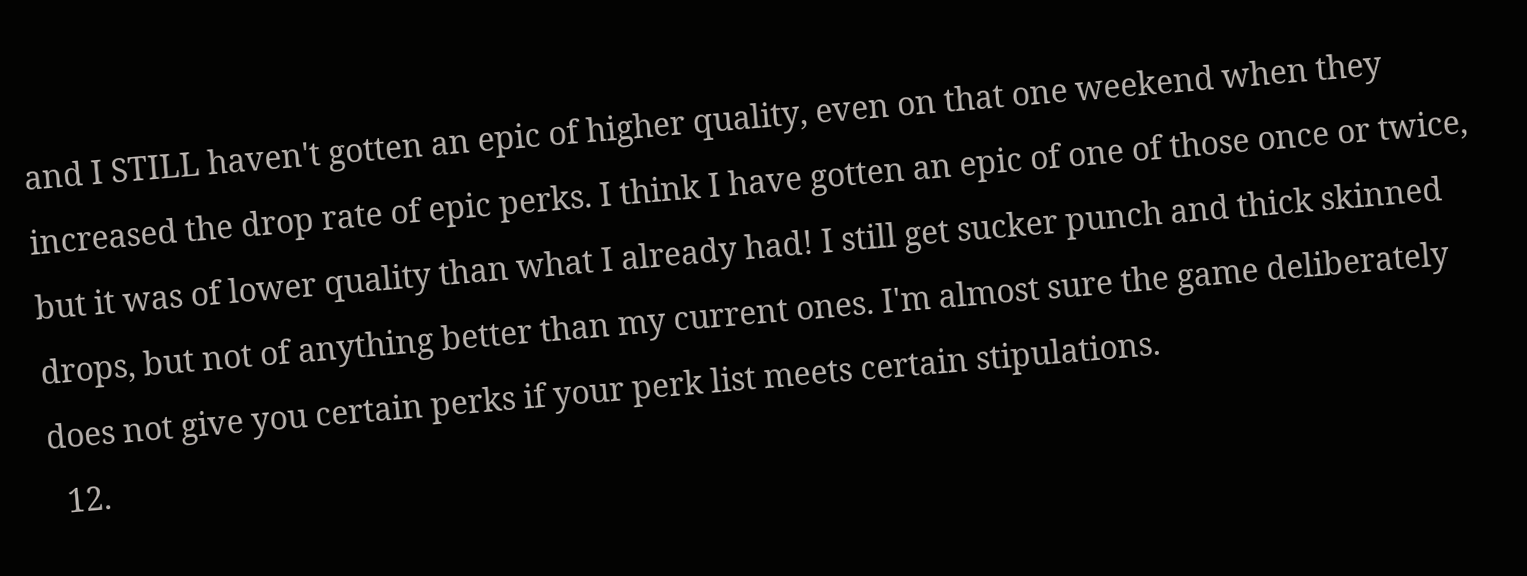and I STILL haven't gotten an epic of higher quality, even on that one weekend when they increased the drop rate of epic perks. I think I have gotten an epic of one of those once or twice, but it was of lower quality than what I already had! I still get sucker punch and thick skinned drops, but not of anything better than my current ones. I'm almost sure the game deliberately does not give you certain perks if your perk list meets certain stipulations.
  12.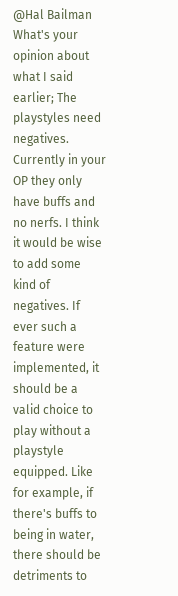@Hal Bailman What's your opinion about what I said earlier; The playstyles need negatives. Currently in your OP they only have buffs and no nerfs. I think it would be wise to add some kind of negatives. If ever such a feature were implemented, it should be a valid choice to play without a playstyle equipped. Like for example, if there's buffs to being in water, there should be detriments to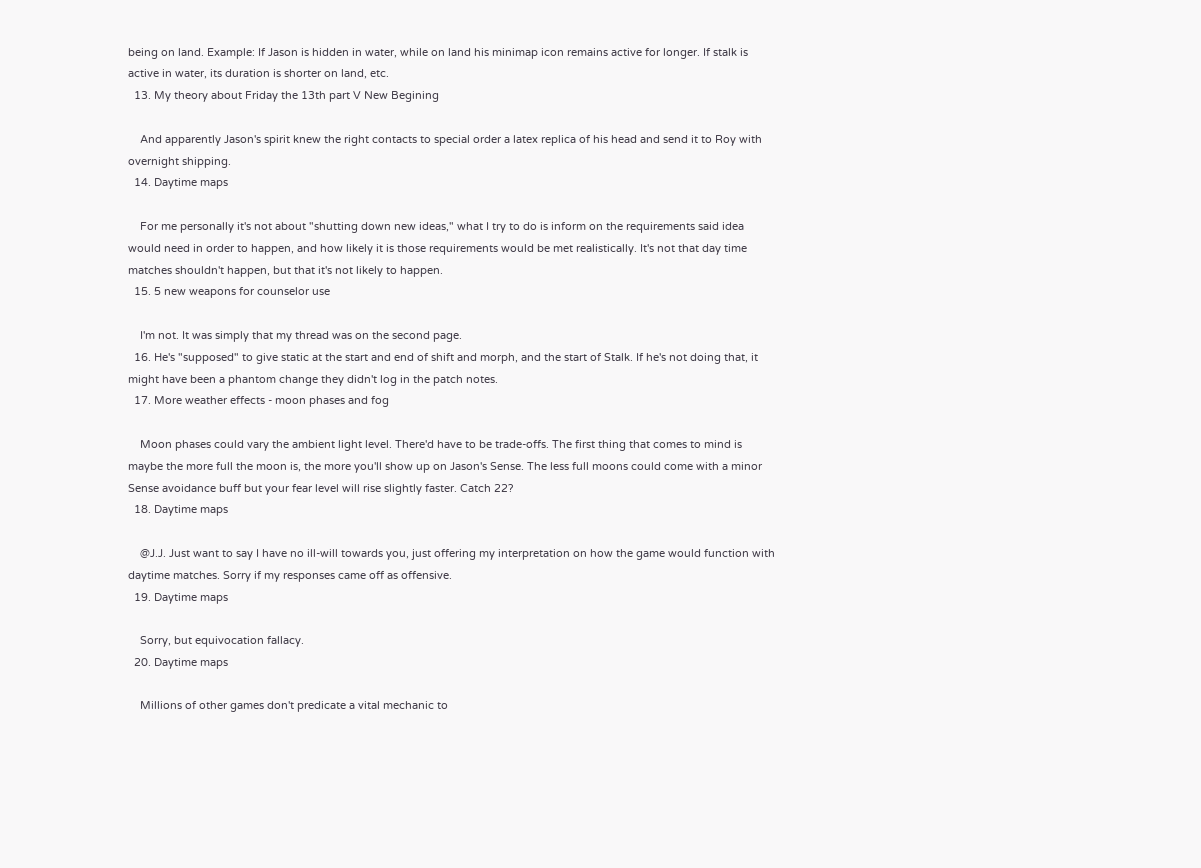being on land. Example: If Jason is hidden in water, while on land his minimap icon remains active for longer. If stalk is active in water, its duration is shorter on land, etc.
  13. My theory about Friday the 13th part V New Begining

    And apparently Jason's spirit knew the right contacts to special order a latex replica of his head and send it to Roy with overnight shipping.
  14. Daytime maps

    For me personally it's not about "shutting down new ideas," what I try to do is inform on the requirements said idea would need in order to happen, and how likely it is those requirements would be met realistically. It's not that day time matches shouldn't happen, but that it's not likely to happen.
  15. 5 new weapons for counselor use

    I'm not. It was simply that my thread was on the second page.
  16. He's "supposed" to give static at the start and end of shift and morph, and the start of Stalk. If he's not doing that, it might have been a phantom change they didn't log in the patch notes.
  17. More weather effects - moon phases and fog

    Moon phases could vary the ambient light level. There'd have to be trade-offs. The first thing that comes to mind is maybe the more full the moon is, the more you'll show up on Jason's Sense. The less full moons could come with a minor Sense avoidance buff but your fear level will rise slightly faster. Catch 22?
  18. Daytime maps

    @J.J. Just want to say I have no ill-will towards you, just offering my interpretation on how the game would function with daytime matches. Sorry if my responses came off as offensive.
  19. Daytime maps

    Sorry, but equivocation fallacy.
  20. Daytime maps

    Millions of other games don't predicate a vital mechanic to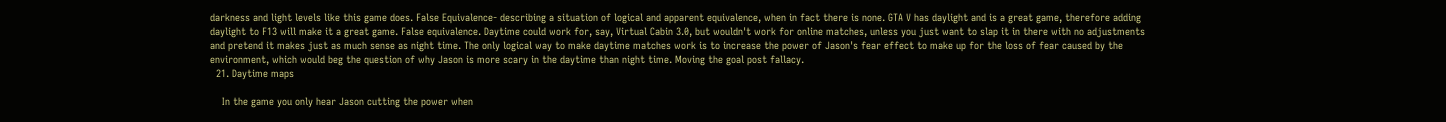darkness and light levels like this game does. False Equivalence- describing a situation of logical and apparent equivalence, when in fact there is none. GTA V has daylight and is a great game, therefore adding daylight to F13 will make it a great game. False equivalence. Daytime could work for, say, Virtual Cabin 3.0, but wouldn't work for online matches, unless you just want to slap it in there with no adjustments and pretend it makes just as much sense as night time. The only logical way to make daytime matches work is to increase the power of Jason's fear effect to make up for the loss of fear caused by the environment, which would beg the question of why Jason is more scary in the daytime than night time. Moving the goal post fallacy.
  21. Daytime maps

    In the game you only hear Jason cutting the power when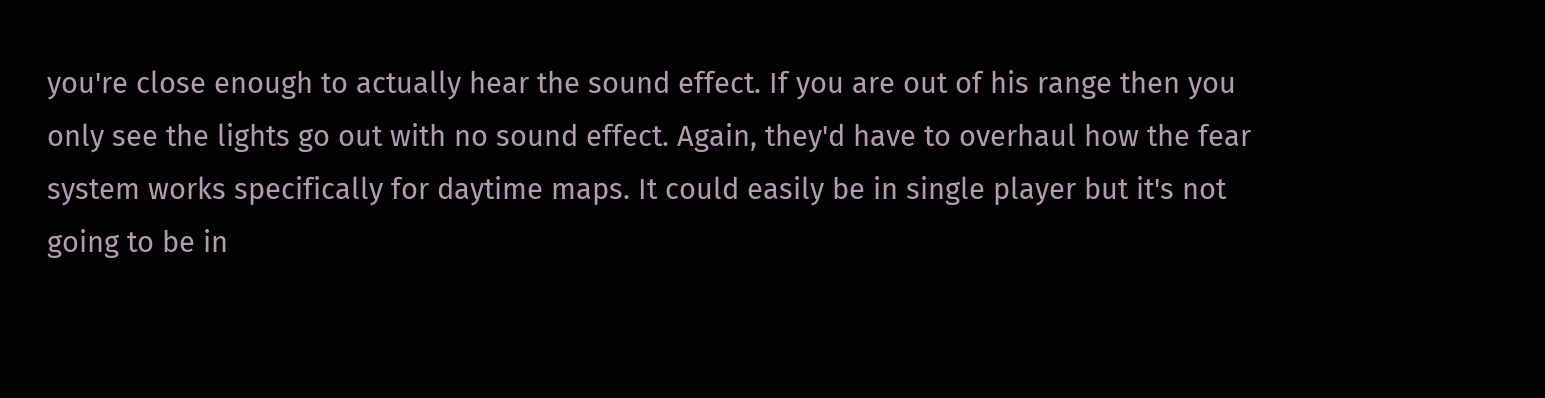you're close enough to actually hear the sound effect. If you are out of his range then you only see the lights go out with no sound effect. Again, they'd have to overhaul how the fear system works specifically for daytime maps. It could easily be in single player but it's not going to be in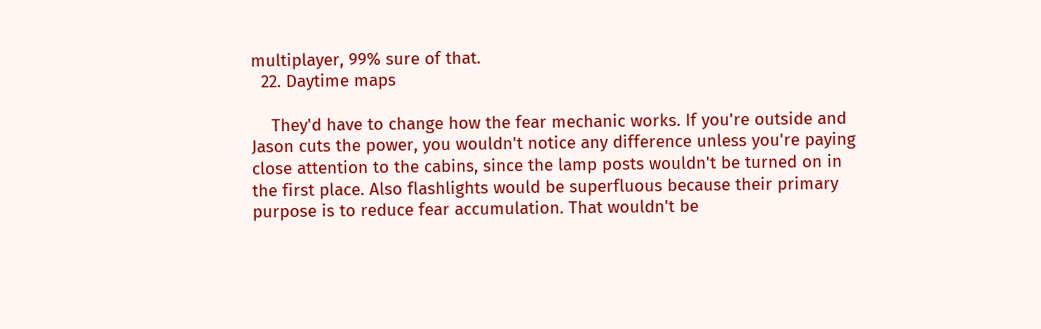multiplayer, 99% sure of that.
  22. Daytime maps

    They'd have to change how the fear mechanic works. If you're outside and Jason cuts the power, you wouldn't notice any difference unless you're paying close attention to the cabins, since the lamp posts wouldn't be turned on in the first place. Also flashlights would be superfluous because their primary purpose is to reduce fear accumulation. That wouldn't be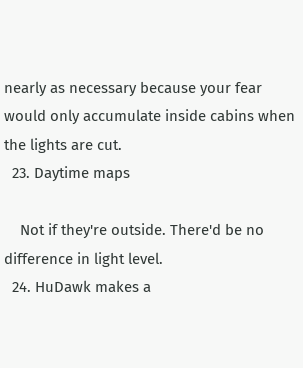nearly as necessary because your fear would only accumulate inside cabins when the lights are cut.
  23. Daytime maps

    Not if they're outside. There'd be no difference in light level.
  24. HuDawk makes a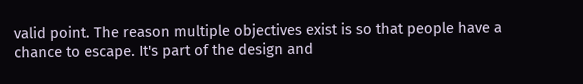valid point. The reason multiple objectives exist is so that people have a chance to escape. It's part of the design and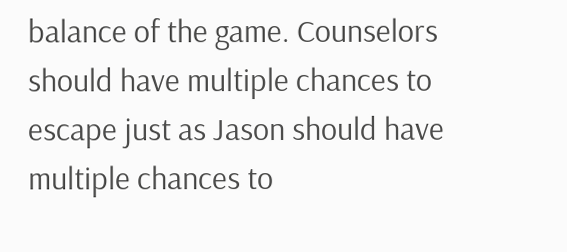balance of the game. Counselors should have multiple chances to escape just as Jason should have multiple chances to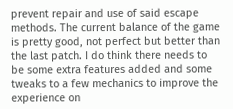prevent repair and use of said escape methods. The current balance of the game is pretty good, not perfect but better than the last patch. I do think there needs to be some extra features added and some tweaks to a few mechanics to improve the experience on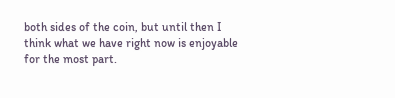both sides of the coin, but until then I think what we have right now is enjoyable for the most part.